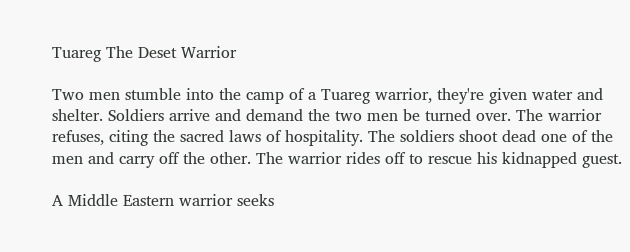Tuareg The Deset Warrior

Two men stumble into the camp of a Tuareg warrior, they're given water and shelter. Soldiers arrive and demand the two men be turned over. The warrior refuses, citing the sacred laws of hospitality. The soldiers shoot dead one of the men and carry off the other. The warrior rides off to rescue his kidnapped guest.

A Middle Eastern warrior seeks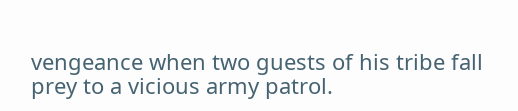vengeance when two guests of his tribe fall prey to a vicious army patrol.